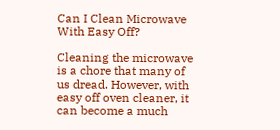Can I Clean Microwave With Easy Off?

Cleaning the microwave is a chore that many of us dread. However, with easy off oven cleaner, it can become a much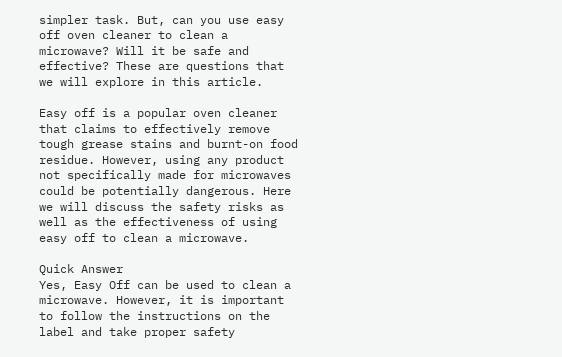simpler task. But, can you use easy off oven cleaner to clean a microwave? Will it be safe and effective? These are questions that we will explore in this article.

Easy off is a popular oven cleaner that claims to effectively remove tough grease stains and burnt-on food residue. However, using any product not specifically made for microwaves could be potentially dangerous. Here we will discuss the safety risks as well as the effectiveness of using easy off to clean a microwave.

Quick Answer
Yes, Easy Off can be used to clean a microwave. However, it is important to follow the instructions on the label and take proper safety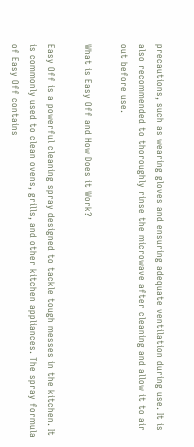precautions, such as wearing gloves and ensuring adequate ventilation during use. It is also recommended to thoroughly rinse the microwave after cleaning and allow it to air out before use.

What is Easy Off and How Does it Work?

Easy Off is a powerful cleaning spray designed to tackle tough messes in the kitchen. It is commonly used to clean ovens, grills, and other kitchen appliances. The spray formula of Easy Off contains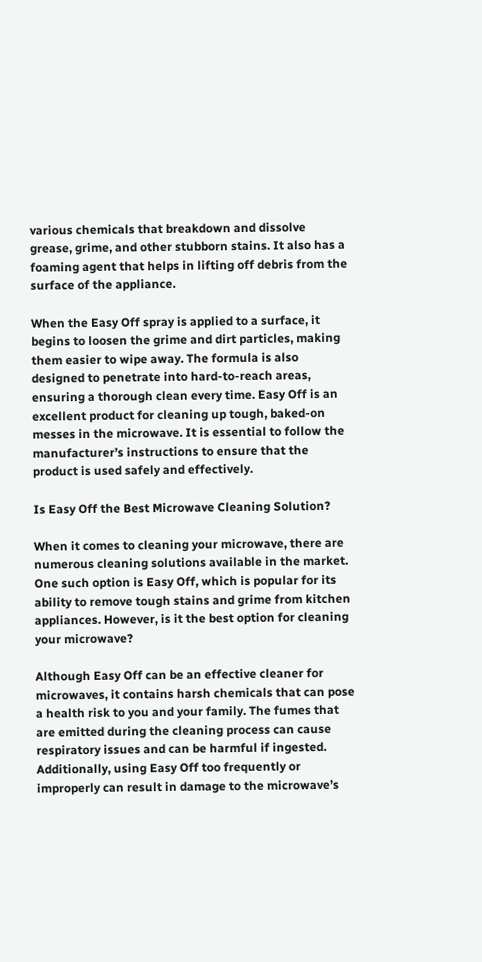various chemicals that breakdown and dissolve grease, grime, and other stubborn stains. It also has a foaming agent that helps in lifting off debris from the surface of the appliance.

When the Easy Off spray is applied to a surface, it begins to loosen the grime and dirt particles, making them easier to wipe away. The formula is also designed to penetrate into hard-to-reach areas, ensuring a thorough clean every time. Easy Off is an excellent product for cleaning up tough, baked-on messes in the microwave. It is essential to follow the manufacturer’s instructions to ensure that the product is used safely and effectively.

Is Easy Off the Best Microwave Cleaning Solution?

When it comes to cleaning your microwave, there are numerous cleaning solutions available in the market. One such option is Easy Off, which is popular for its ability to remove tough stains and grime from kitchen appliances. However, is it the best option for cleaning your microwave?

Although Easy Off can be an effective cleaner for microwaves, it contains harsh chemicals that can pose a health risk to you and your family. The fumes that are emitted during the cleaning process can cause respiratory issues and can be harmful if ingested. Additionally, using Easy Off too frequently or improperly can result in damage to the microwave’s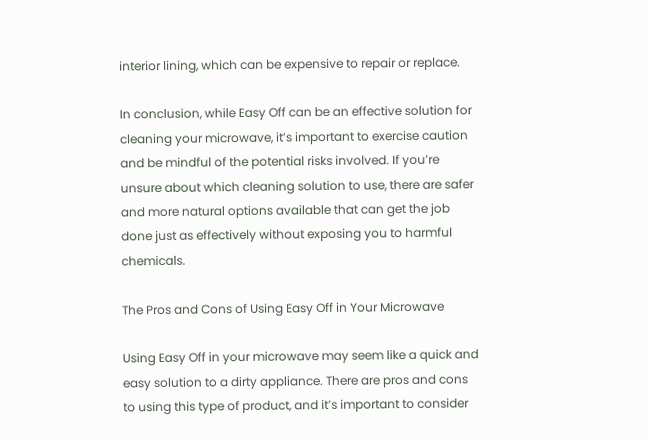interior lining, which can be expensive to repair or replace.

In conclusion, while Easy Off can be an effective solution for cleaning your microwave, it’s important to exercise caution and be mindful of the potential risks involved. If you’re unsure about which cleaning solution to use, there are safer and more natural options available that can get the job done just as effectively without exposing you to harmful chemicals.

The Pros and Cons of Using Easy Off in Your Microwave

Using Easy Off in your microwave may seem like a quick and easy solution to a dirty appliance. There are pros and cons to using this type of product, and it’s important to consider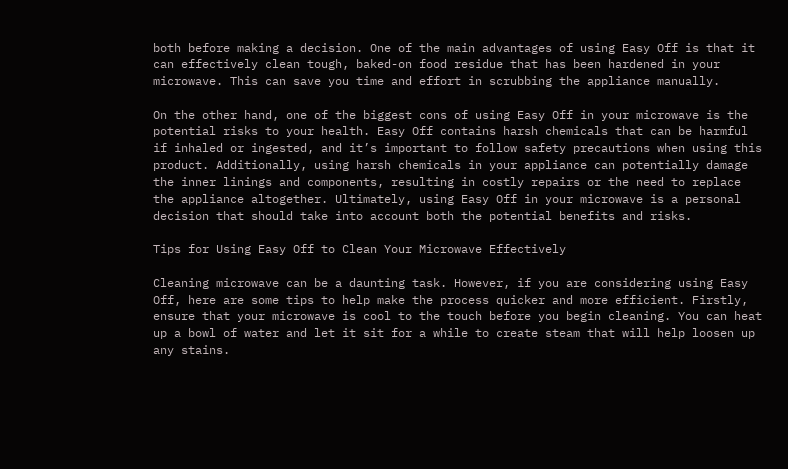both before making a decision. One of the main advantages of using Easy Off is that it can effectively clean tough, baked-on food residue that has been hardened in your microwave. This can save you time and effort in scrubbing the appliance manually.

On the other hand, one of the biggest cons of using Easy Off in your microwave is the potential risks to your health. Easy Off contains harsh chemicals that can be harmful if inhaled or ingested, and it’s important to follow safety precautions when using this product. Additionally, using harsh chemicals in your appliance can potentially damage the inner linings and components, resulting in costly repairs or the need to replace the appliance altogether. Ultimately, using Easy Off in your microwave is a personal decision that should take into account both the potential benefits and risks.

Tips for Using Easy Off to Clean Your Microwave Effectively

Cleaning microwave can be a daunting task. However, if you are considering using Easy Off, here are some tips to help make the process quicker and more efficient. Firstly, ensure that your microwave is cool to the touch before you begin cleaning. You can heat up a bowl of water and let it sit for a while to create steam that will help loosen up any stains.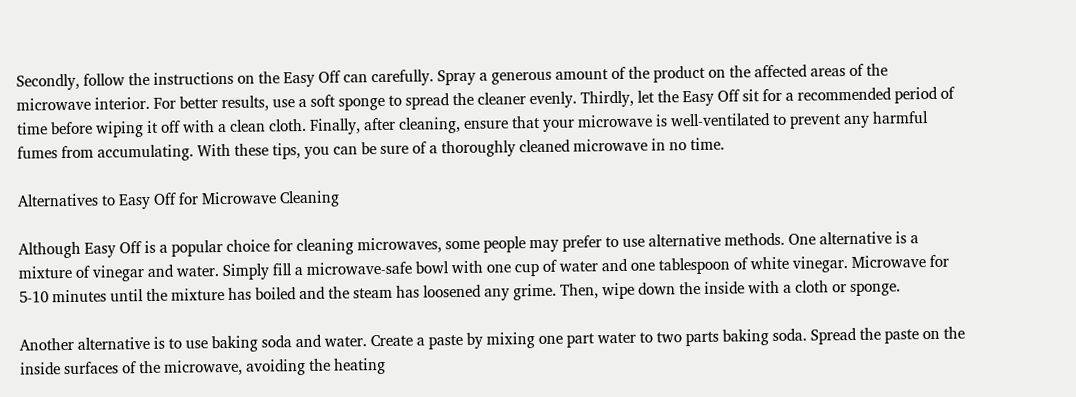Secondly, follow the instructions on the Easy Off can carefully. Spray a generous amount of the product on the affected areas of the microwave interior. For better results, use a soft sponge to spread the cleaner evenly. Thirdly, let the Easy Off sit for a recommended period of time before wiping it off with a clean cloth. Finally, after cleaning, ensure that your microwave is well-ventilated to prevent any harmful fumes from accumulating. With these tips, you can be sure of a thoroughly cleaned microwave in no time.

Alternatives to Easy Off for Microwave Cleaning

Although Easy Off is a popular choice for cleaning microwaves, some people may prefer to use alternative methods. One alternative is a mixture of vinegar and water. Simply fill a microwave-safe bowl with one cup of water and one tablespoon of white vinegar. Microwave for 5-10 minutes until the mixture has boiled and the steam has loosened any grime. Then, wipe down the inside with a cloth or sponge.

Another alternative is to use baking soda and water. Create a paste by mixing one part water to two parts baking soda. Spread the paste on the inside surfaces of the microwave, avoiding the heating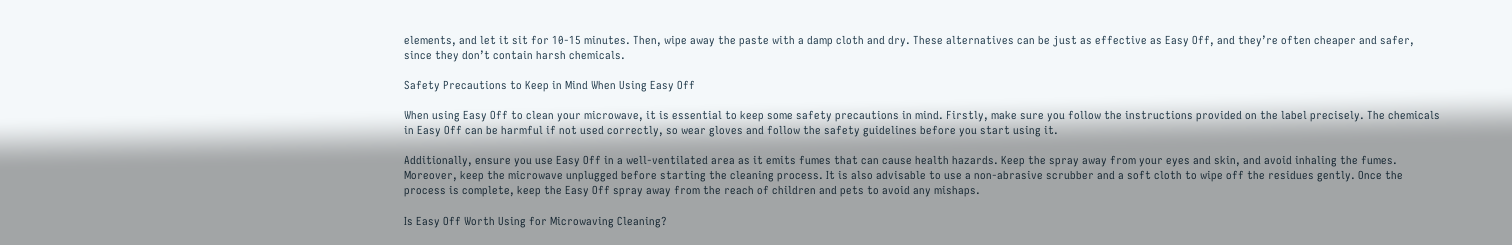elements, and let it sit for 10-15 minutes. Then, wipe away the paste with a damp cloth and dry. These alternatives can be just as effective as Easy Off, and they’re often cheaper and safer, since they don’t contain harsh chemicals.

Safety Precautions to Keep in Mind When Using Easy Off

When using Easy Off to clean your microwave, it is essential to keep some safety precautions in mind. Firstly, make sure you follow the instructions provided on the label precisely. The chemicals in Easy Off can be harmful if not used correctly, so wear gloves and follow the safety guidelines before you start using it.

Additionally, ensure you use Easy Off in a well-ventilated area as it emits fumes that can cause health hazards. Keep the spray away from your eyes and skin, and avoid inhaling the fumes. Moreover, keep the microwave unplugged before starting the cleaning process. It is also advisable to use a non-abrasive scrubber and a soft cloth to wipe off the residues gently. Once the process is complete, keep the Easy Off spray away from the reach of children and pets to avoid any mishaps.

Is Easy Off Worth Using for Microwaving Cleaning?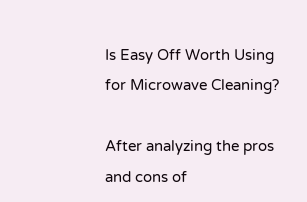Is Easy Off Worth Using for Microwave Cleaning?

After analyzing the pros and cons of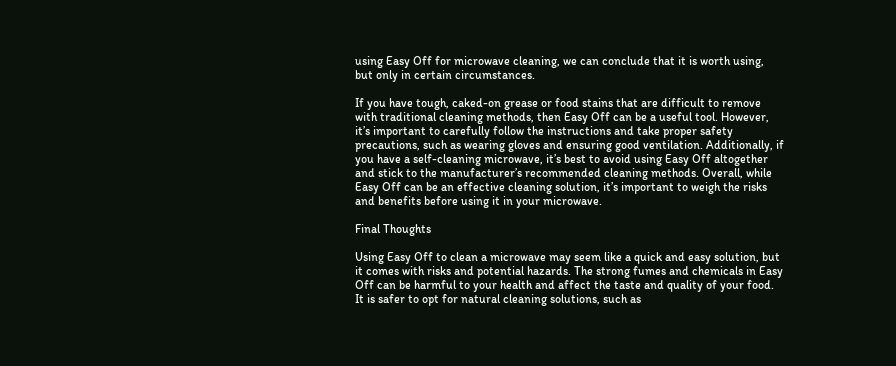using Easy Off for microwave cleaning, we can conclude that it is worth using, but only in certain circumstances.

If you have tough, caked-on grease or food stains that are difficult to remove with traditional cleaning methods, then Easy Off can be a useful tool. However, it’s important to carefully follow the instructions and take proper safety precautions, such as wearing gloves and ensuring good ventilation. Additionally, if you have a self-cleaning microwave, it’s best to avoid using Easy Off altogether and stick to the manufacturer’s recommended cleaning methods. Overall, while Easy Off can be an effective cleaning solution, it’s important to weigh the risks and benefits before using it in your microwave.

Final Thoughts

Using Easy Off to clean a microwave may seem like a quick and easy solution, but it comes with risks and potential hazards. The strong fumes and chemicals in Easy Off can be harmful to your health and affect the taste and quality of your food. It is safer to opt for natural cleaning solutions, such as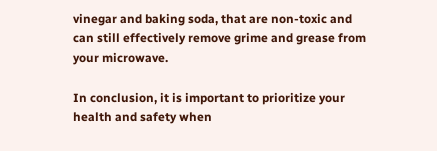vinegar and baking soda, that are non-toxic and can still effectively remove grime and grease from your microwave.

In conclusion, it is important to prioritize your health and safety when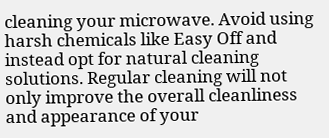cleaning your microwave. Avoid using harsh chemicals like Easy Off and instead opt for natural cleaning solutions. Regular cleaning will not only improve the overall cleanliness and appearance of your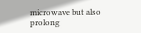microwave but also prolong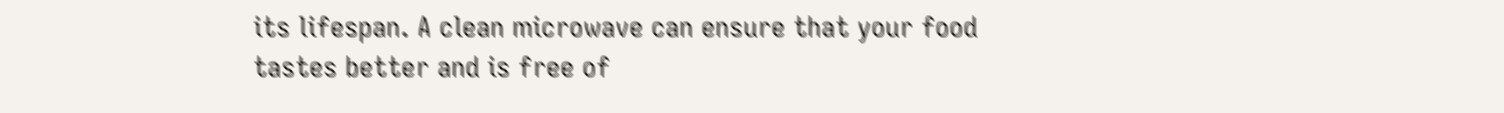its lifespan. A clean microwave can ensure that your food tastes better and is free of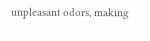unpleasant odors, making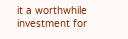it a worthwhile investment for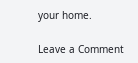your home.

Leave a Comment